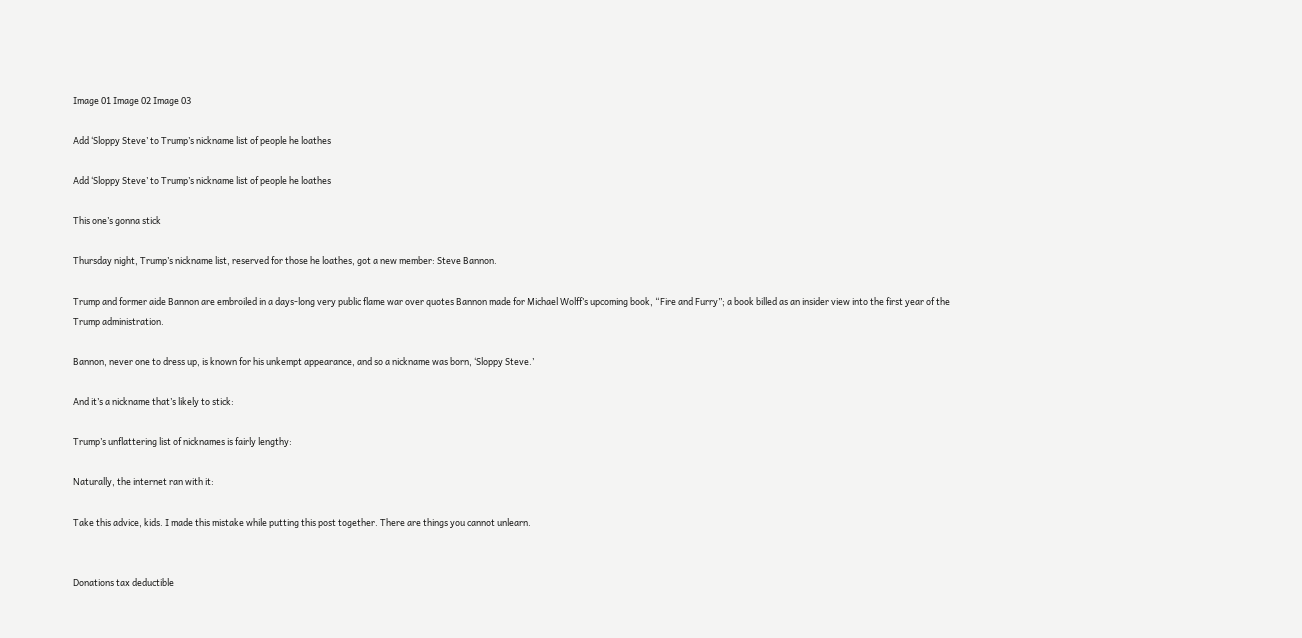Image 01 Image 02 Image 03

Add ‘Sloppy Steve’ to Trump’s nickname list of people he loathes

Add ‘Sloppy Steve’ to Trump’s nickname list of people he loathes

This one’s gonna stick

Thursday night, Trump’s nickname list, reserved for those he loathes, got a new member: Steve Bannon.

Trump and former aide Bannon are embroiled in a days-long very public flame war over quotes Bannon made for Michael Wolff’s upcoming book, “Fire and Furry”; a book billed as an insider view into the first year of the Trump administration.

Bannon, never one to dress up, is known for his unkempt appearance, and so a nickname was born, ‘Sloppy Steve.’

And it’s a nickname that’s likely to stick:

Trump’s unflattering list of nicknames is fairly lengthy:

Naturally, the internet ran with it:

Take this advice, kids. I made this mistake while putting this post together. There are things you cannot unlearn.


Donations tax deductible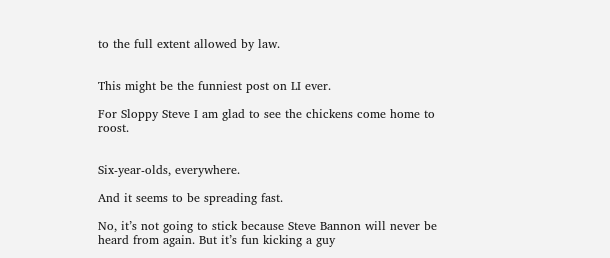to the full extent allowed by law.


This might be the funniest post on LI ever.

For Sloppy Steve I am glad to see the chickens come home to roost.


Six-year-olds, everywhere.

And it seems to be spreading fast.

No, it’s not going to stick because Steve Bannon will never be heard from again. But it’s fun kicking a guy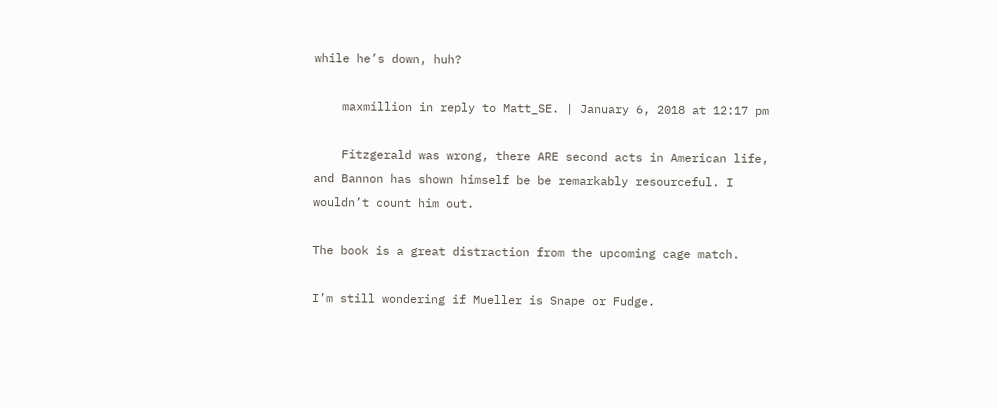while he’s down, huh?

    maxmillion in reply to Matt_SE. | January 6, 2018 at 12:17 pm

    Fitzgerald was wrong, there ARE second acts in American life, and Bannon has shown himself be be remarkably resourceful. I wouldn’t count him out.

The book is a great distraction from the upcoming cage match.

I’m still wondering if Mueller is Snape or Fudge.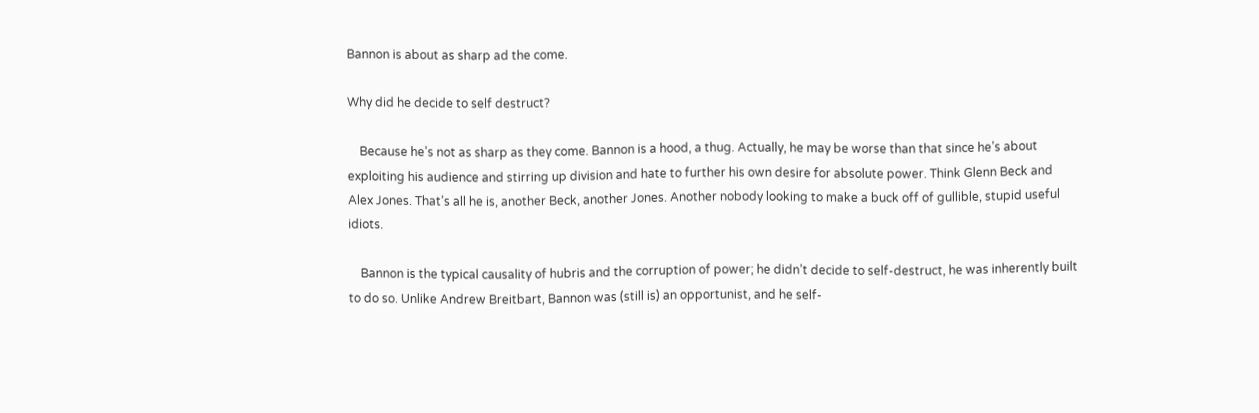Bannon is about as sharp ad the come.

Why did he decide to self destruct?

    Because he’s not as sharp as they come. Bannon is a hood, a thug. Actually, he may be worse than that since he’s about exploiting his audience and stirring up division and hate to further his own desire for absolute power. Think Glenn Beck and Alex Jones. That’s all he is, another Beck, another Jones. Another nobody looking to make a buck off of gullible, stupid useful idiots.

    Bannon is the typical causality of hubris and the corruption of power; he didn’t decide to self-destruct, he was inherently built to do so. Unlike Andrew Breitbart, Bannon was (still is) an opportunist, and he self-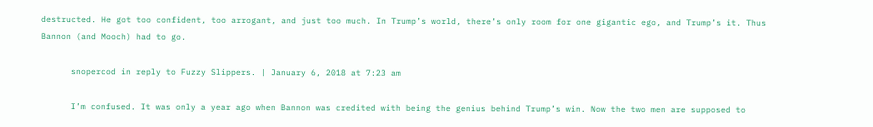destructed. He got too confident, too arrogant, and just too much. In Trump’s world, there’s only room for one gigantic ego, and Trump’s it. Thus Bannon (and Mooch) had to go.

      snopercod in reply to Fuzzy Slippers. | January 6, 2018 at 7:23 am

      I’m confused. It was only a year ago when Bannon was credited with being the genius behind Trump’s win. Now the two men are supposed to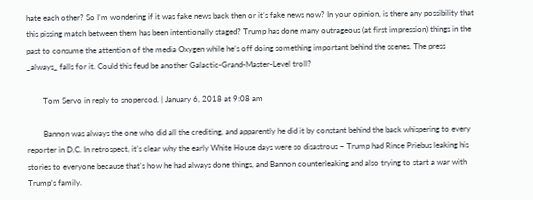hate each other? So I’m wondering if it was fake news back then or it’s fake news now? In your opinion, is there any possibility that this pissing match between them has been intentionally staged? Trump has done many outrageous (at first impression) things in the past to consume the attention of the media Oxygen while he’s off doing something important behind the scenes. The press _always_ falls for it. Could this feud be another Galactic-Grand-Master-Level troll?

        Tom Servo in reply to snopercod. | January 6, 2018 at 9:08 am

        Bannon was always the one who did all the crediting, and apparently he did it by constant behind the back whispering to every reporter in D.C. In retrospect, it’s clear why the early White House days were so disastrous – Trump had Rince Priebus leaking his stories to everyone because that’s how he had always done things, and Bannon counterleaking and also trying to start a war with Trump’s family.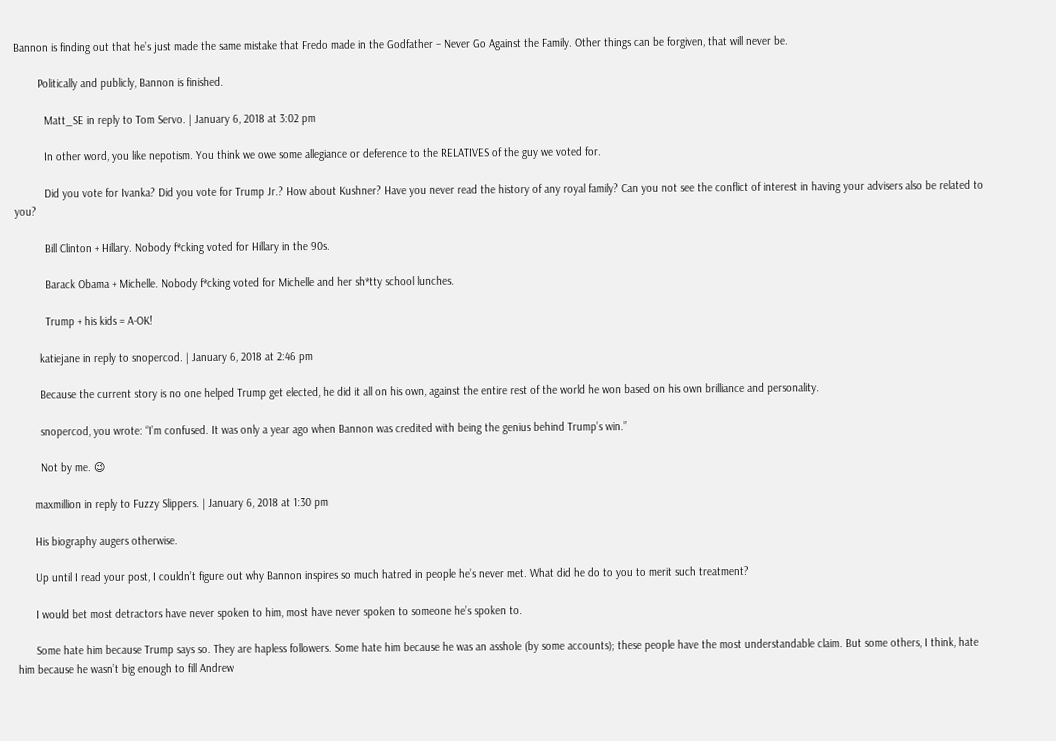Bannon is finding out that he’s just made the same mistake that Fredo made in the Godfather – Never Go Against the Family. Other things can be forgiven, that will never be.

        Politically and publicly, Bannon is finished.

          Matt_SE in reply to Tom Servo. | January 6, 2018 at 3:02 pm

          In other word, you like nepotism. You think we owe some allegiance or deference to the RELATIVES of the guy we voted for.

          Did you vote for Ivanka? Did you vote for Trump Jr.? How about Kushner? Have you never read the history of any royal family? Can you not see the conflict of interest in having your advisers also be related to you?

          Bill Clinton + Hillary. Nobody f*cking voted for Hillary in the 90s.

          Barack Obama + Michelle. Nobody f*cking voted for Michelle and her sh*tty school lunches.

          Trump + his kids = A-OK!

        katiejane in reply to snopercod. | January 6, 2018 at 2:46 pm

        Because the current story is no one helped Trump get elected, he did it all on his own, against the entire rest of the world he won based on his own brilliance and personality.

        snopercod, you wrote: “I’m confused. It was only a year ago when Bannon was credited with being the genius behind Trump’s win.”

        Not by me. 😉

      maxmillion in reply to Fuzzy Slippers. | January 6, 2018 at 1:30 pm

      His biography augers otherwise.

      Up until I read your post, I couldn’t figure out why Bannon inspires so much hatred in people he’s never met. What did he do to you to merit such treatment?

      I would bet most detractors have never spoken to him, most have never spoken to someone he’s spoken to.

      Some hate him because Trump says so. They are hapless followers. Some hate him because he was an asshole (by some accounts); these people have the most understandable claim. But some others, I think, hate him because he wasn’t big enough to fill Andrew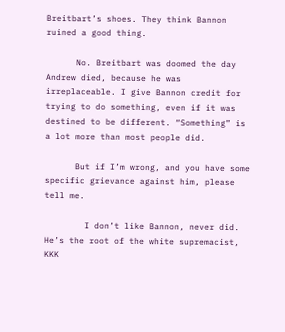Breitbart’s shoes. They think Bannon ruined a good thing.

      No. Breitbart was doomed the day Andrew died, because he was irreplaceable. I give Bannon credit for trying to do something, even if it was destined to be different. “Something” is a lot more than most people did.

      But if I’m wrong, and you have some specific grievance against him, please tell me.

        I don’t like Bannon, never did. He’s the root of the white supremacist, KKK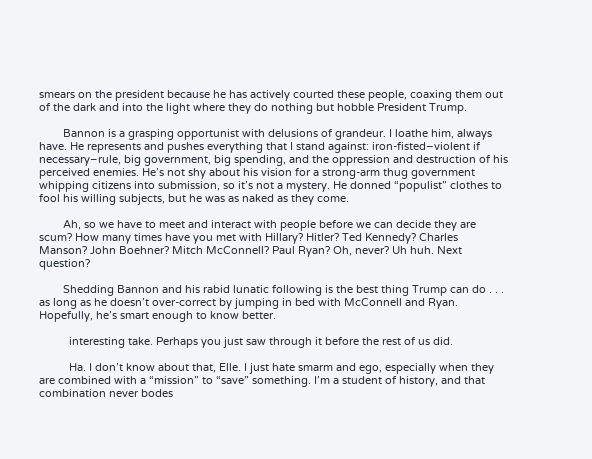smears on the president because he has actively courted these people, coaxing them out of the dark and into the light where they do nothing but hobble President Trump.

        Bannon is a grasping opportunist with delusions of grandeur. I loathe him, always have. He represents and pushes everything that I stand against: iron-fisted–violent if necessary–rule, big government, big spending, and the oppression and destruction of his perceived enemies. He’s not shy about his vision for a strong-arm thug government whipping citizens into submission, so it’s not a mystery. He donned “populist” clothes to fool his willing subjects, but he was as naked as they come.

        Ah, so we have to meet and interact with people before we can decide they are scum? How many times have you met with Hillary? Hitler? Ted Kennedy? Charles Manson? John Boehner? Mitch McConnell? Paul Ryan? Oh, never? Uh huh. Next question?

        Shedding Bannon and his rabid lunatic following is the best thing Trump can do . . . as long as he doesn’t over-correct by jumping in bed with McConnell and Ryan. Hopefully, he’s smart enough to know better.

          interesting take. Perhaps you just saw through it before the rest of us did.

          Ha. I don’t know about that, Elle. I just hate smarm and ego, especially when they are combined with a “mission” to “save” something. I’m a student of history, and that combination never bodes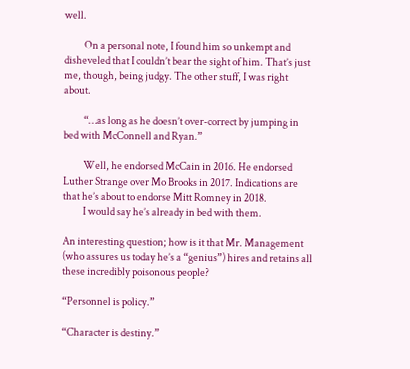well.

          On a personal note, I found him so unkempt and disheveled that I couldn’t bear the sight of him. That’s just me, though, being judgy. The other stuff, I was right about.

          “…as long as he doesn’t over-correct by jumping in bed with McConnell and Ryan.”

          Well, he endorsed McCain in 2016. He endorsed Luther Strange over Mo Brooks in 2017. Indications are that he’s about to endorse Mitt Romney in 2018.
          I would say he’s already in bed with them.

An interesting question; how is it that Mr. Management (who assures us today he’s a “genius”) hires and retains all these incredibly poisonous people?

“Personnel is policy.”

“Character is destiny.”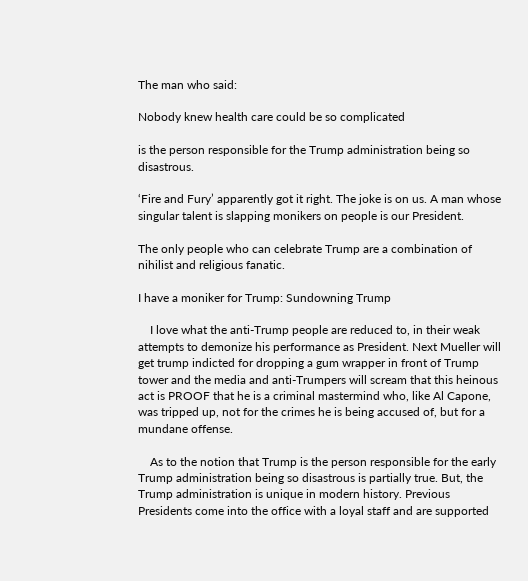The man who said:

Nobody knew health care could be so complicated

is the person responsible for the Trump administration being so disastrous.

‘Fire and Fury’ apparently got it right. The joke is on us. A man whose singular talent is slapping monikers on people is our President.

The only people who can celebrate Trump are a combination of nihilist and religious fanatic.

I have a moniker for Trump: Sundowning Trump

    I love what the anti-Trump people are reduced to, in their weak attempts to demonize his performance as President. Next Mueller will get trump indicted for dropping a gum wrapper in front of Trump tower and the media and anti-Trumpers will scream that this heinous act is PROOF that he is a criminal mastermind who, like Al Capone, was tripped up, not for the crimes he is being accused of, but for a mundane offense.

    As to the notion that Trump is the person responsible for the early Trump administration being so disastrous is partially true. But, the Trump administration is unique in modern history. Previous Presidents come into the office with a loyal staff and are supported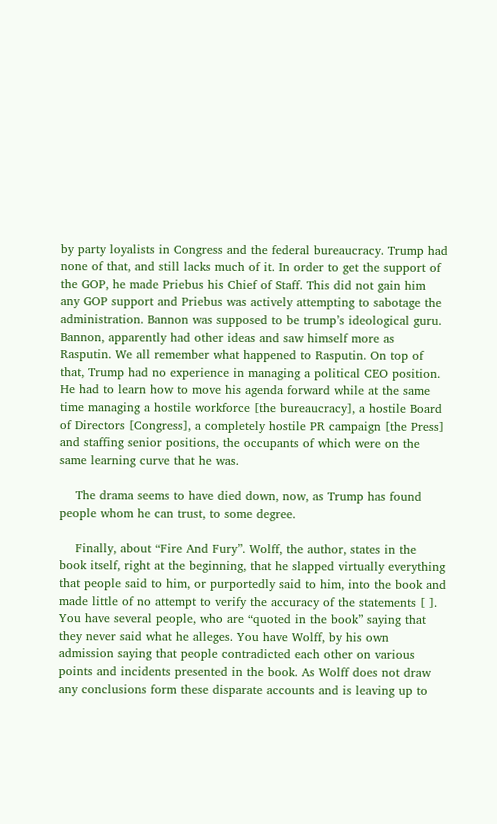by party loyalists in Congress and the federal bureaucracy. Trump had none of that, and still lacks much of it. In order to get the support of the GOP, he made Priebus his Chief of Staff. This did not gain him any GOP support and Priebus was actively attempting to sabotage the administration. Bannon was supposed to be trump’s ideological guru. Bannon, apparently had other ideas and saw himself more as Rasputin. We all remember what happened to Rasputin. On top of that, Trump had no experience in managing a political CEO position. He had to learn how to move his agenda forward while at the same time managing a hostile workforce [the bureaucracy], a hostile Board of Directors [Congress], a completely hostile PR campaign [the Press] and staffing senior positions, the occupants of which were on the same learning curve that he was.

    The drama seems to have died down, now, as Trump has found people whom he can trust, to some degree.

    Finally, about “Fire And Fury”. Wolff, the author, states in the book itself, right at the beginning, that he slapped virtually everything that people said to him, or purportedly said to him, into the book and made little of no attempt to verify the accuracy of the statements [ ]. You have several people, who are “quoted in the book” saying that they never said what he alleges. You have Wolff, by his own admission saying that people contradicted each other on various points and incidents presented in the book. As Wolff does not draw any conclusions form these disparate accounts and is leaving up to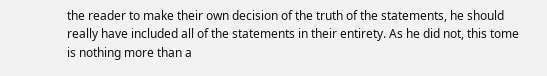the reader to make their own decision of the truth of the statements, he should really have included all of the statements in their entirety. As he did not, this tome is nothing more than a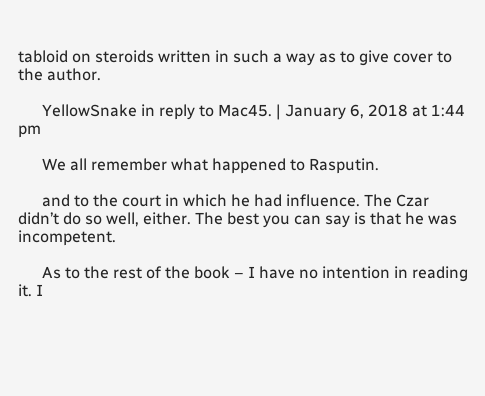tabloid on steroids written in such a way as to give cover to the author.

      YellowSnake in reply to Mac45. | January 6, 2018 at 1:44 pm

      We all remember what happened to Rasputin.

      and to the court in which he had influence. The Czar didn’t do so well, either. The best you can say is that he was incompetent.

      As to the rest of the book – I have no intention in reading it. I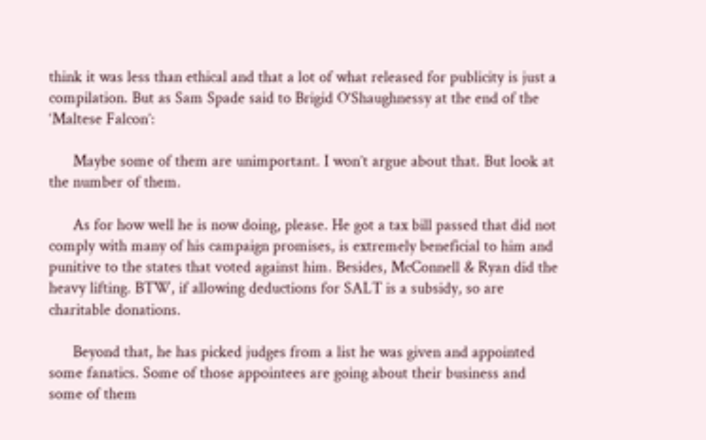think it was less than ethical and that a lot of what released for publicity is just a compilation. But as Sam Spade said to Brigid O’Shaughnessy at the end of the ‘Maltese Falcon’:

      Maybe some of them are unimportant. I won’t argue about that. But look at the number of them.

      As for how well he is now doing, please. He got a tax bill passed that did not comply with many of his campaign promises, is extremely beneficial to him and punitive to the states that voted against him. Besides, McConnell & Ryan did the heavy lifting. BTW, if allowing deductions for SALT is a subsidy, so are charitable donations.

      Beyond that, he has picked judges from a list he was given and appointed some fanatics. Some of those appointees are going about their business and some of them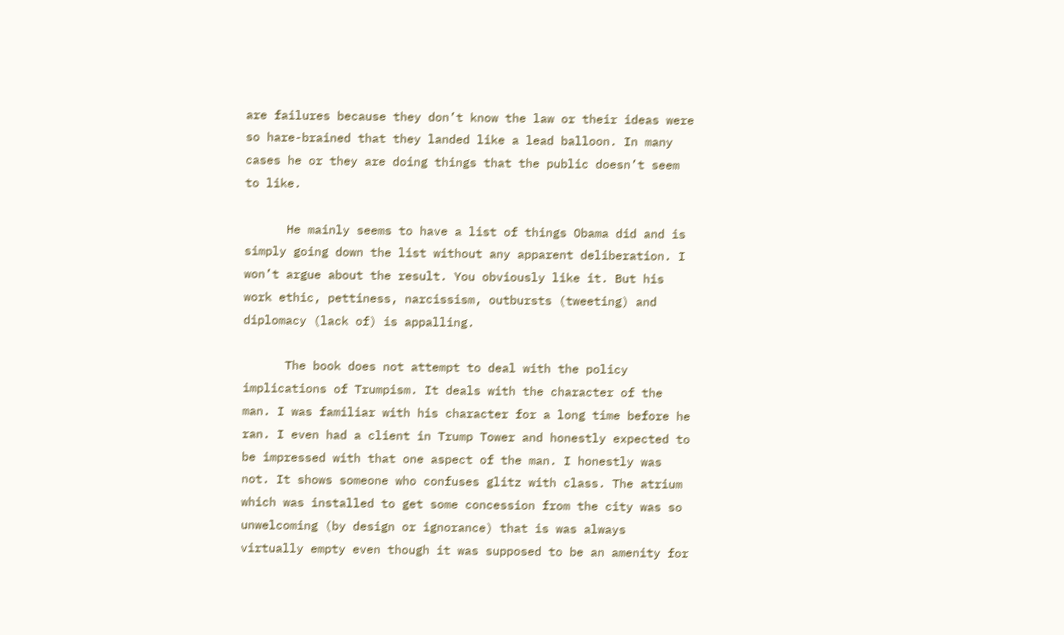are failures because they don’t know the law or their ideas were so hare-brained that they landed like a lead balloon. In many cases he or they are doing things that the public doesn’t seem to like.

      He mainly seems to have a list of things Obama did and is simply going down the list without any apparent deliberation. I won’t argue about the result. You obviously like it. But his work ethic, pettiness, narcissism, outbursts (tweeting) and diplomacy (lack of) is appalling.

      The book does not attempt to deal with the policy implications of Trumpism. It deals with the character of the man. I was familiar with his character for a long time before he ran. I even had a client in Trump Tower and honestly expected to be impressed with that one aspect of the man. I honestly was not. It shows someone who confuses glitz with class. The atrium which was installed to get some concession from the city was so unwelcoming (by design or ignorance) that is was always virtually empty even though it was supposed to be an amenity for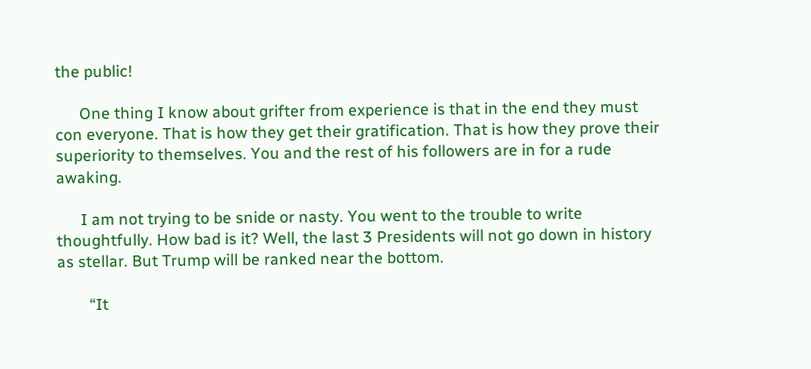the public!

      One thing I know about grifter from experience is that in the end they must con everyone. That is how they get their gratification. That is how they prove their superiority to themselves. You and the rest of his followers are in for a rude awaking.

      I am not trying to be snide or nasty. You went to the trouble to write thoughtfully. How bad is it? Well, the last 3 Presidents will not go down in history as stellar. But Trump will be ranked near the bottom.

        “It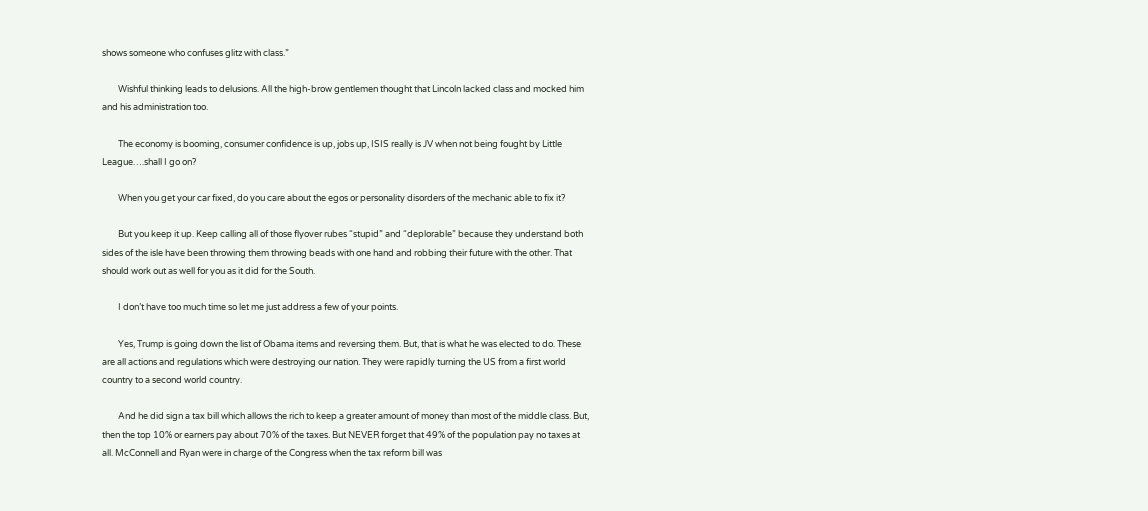shows someone who confuses glitz with class.”

        Wishful thinking leads to delusions. All the high-brow gentlemen thought that Lincoln lacked class and mocked him and his administration too.

        The economy is booming, consumer confidence is up, jobs up, ISIS really is JV when not being fought by Little League….shall I go on?

        When you get your car fixed, do you care about the egos or personality disorders of the mechanic able to fix it?

        But you keep it up. Keep calling all of those flyover rubes “stupid” and “deplorable” because they understand both sides of the isle have been throwing them throwing beads with one hand and robbing their future with the other. That should work out as well for you as it did for the South.

        I don’t have too much time so let me just address a few of your points.

        Yes, Trump is going down the list of Obama items and reversing them. But, that is what he was elected to do. These are all actions and regulations which were destroying our nation. They were rapidly turning the US from a first world country to a second world country.

        And he did sign a tax bill which allows the rich to keep a greater amount of money than most of the middle class. But, then the top 10% or earners pay about 70% of the taxes. But NEVER forget that 49% of the population pay no taxes at all. McConnell and Ryan were in charge of the Congress when the tax reform bill was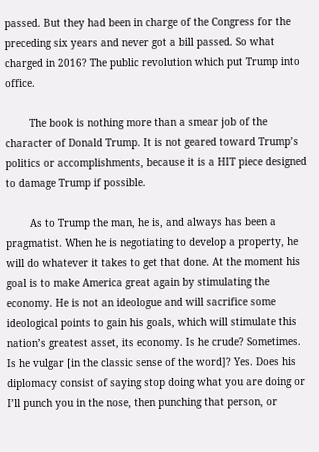passed. But they had been in charge of the Congress for the preceding six years and never got a bill passed. So what charged in 2016? The public revolution which put Trump into office.

        The book is nothing more than a smear job of the character of Donald Trump. It is not geared toward Trump’s politics or accomplishments, because it is a HIT piece designed to damage Trump if possible.

        As to Trump the man, he is, and always has been a pragmatist. When he is negotiating to develop a property, he will do whatever it takes to get that done. At the moment his goal is to make America great again by stimulating the economy. He is not an ideologue and will sacrifice some ideological points to gain his goals, which will stimulate this nation’s greatest asset, its economy. Is he crude? Sometimes. Is he vulgar [in the classic sense of the word]? Yes. Does his diplomacy consist of saying stop doing what you are doing or I’ll punch you in the nose, then punching that person, or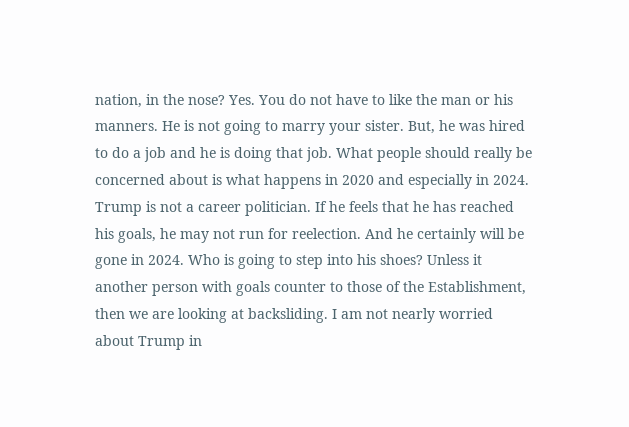nation, in the nose? Yes. You do not have to like the man or his manners. He is not going to marry your sister. But, he was hired to do a job and he is doing that job. What people should really be concerned about is what happens in 2020 and especially in 2024. Trump is not a career politician. If he feels that he has reached his goals, he may not run for reelection. And he certainly will be gone in 2024. Who is going to step into his shoes? Unless it another person with goals counter to those of the Establishment, then we are looking at backsliding. I am not nearly worried about Trump in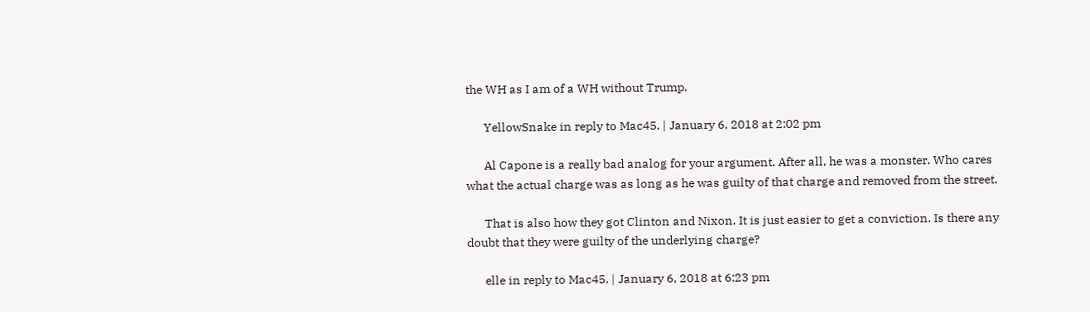the WH as I am of a WH without Trump.

      YellowSnake in reply to Mac45. | January 6, 2018 at 2:02 pm

      Al Capone is a really bad analog for your argument. After all, he was a monster. Who cares what the actual charge was as long as he was guilty of that charge and removed from the street.

      That is also how they got Clinton and Nixon. It is just easier to get a conviction. Is there any doubt that they were guilty of the underlying charge?

      elle in reply to Mac45. | January 6, 2018 at 6:23 pm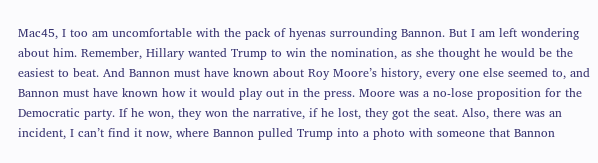Mac45, I too am uncomfortable with the pack of hyenas surrounding Bannon. But I am left wondering about him. Remember, Hillary wanted Trump to win the nomination, as she thought he would be the easiest to beat. And Bannon must have known about Roy Moore’s history, every one else seemed to, and Bannon must have known how it would play out in the press. Moore was a no-lose proposition for the Democratic party. If he won, they won the narrative, if he lost, they got the seat. Also, there was an incident, I can’t find it now, where Bannon pulled Trump into a photo with someone that Bannon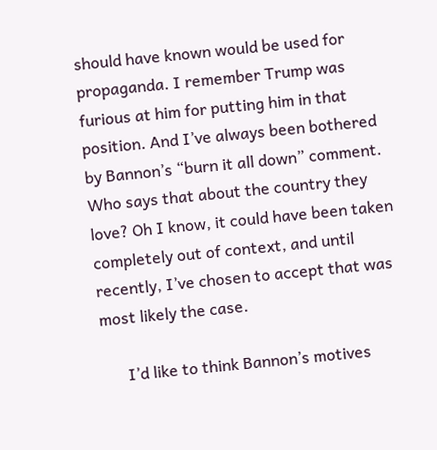should have known would be used for propaganda. I remember Trump was furious at him for putting him in that position. And I’ve always been bothered by Bannon’s “burn it all down” comment. Who says that about the country they love? Oh I know, it could have been taken completely out of context, and until recently, I’ve chosen to accept that was most likely the case.

      I’d like to think Bannon’s motives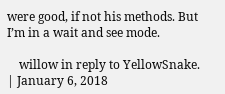were good, if not his methods. But I’m in a wait and see mode.

    willow in reply to YellowSnake. | January 6, 2018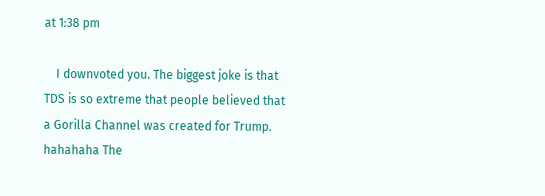at 1:38 pm

    I downvoted you. The biggest joke is that TDS is so extreme that people believed that a Gorilla Channel was created for Trump. hahahaha The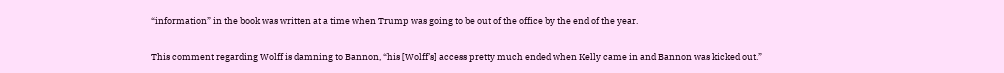“information” in the book was written at a time when Trump was going to be out of the office by the end of the year.

This comment regarding Wolff is damning to Bannon, “his [Wolff’s] access pretty much ended when Kelly came in and Bannon was kicked out.”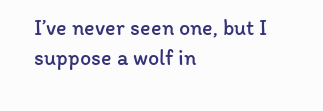I’ve never seen one, but I suppose a wolf in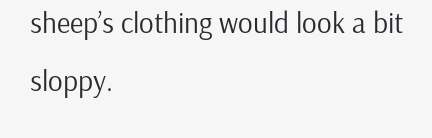sheep’s clothing would look a bit sloppy.